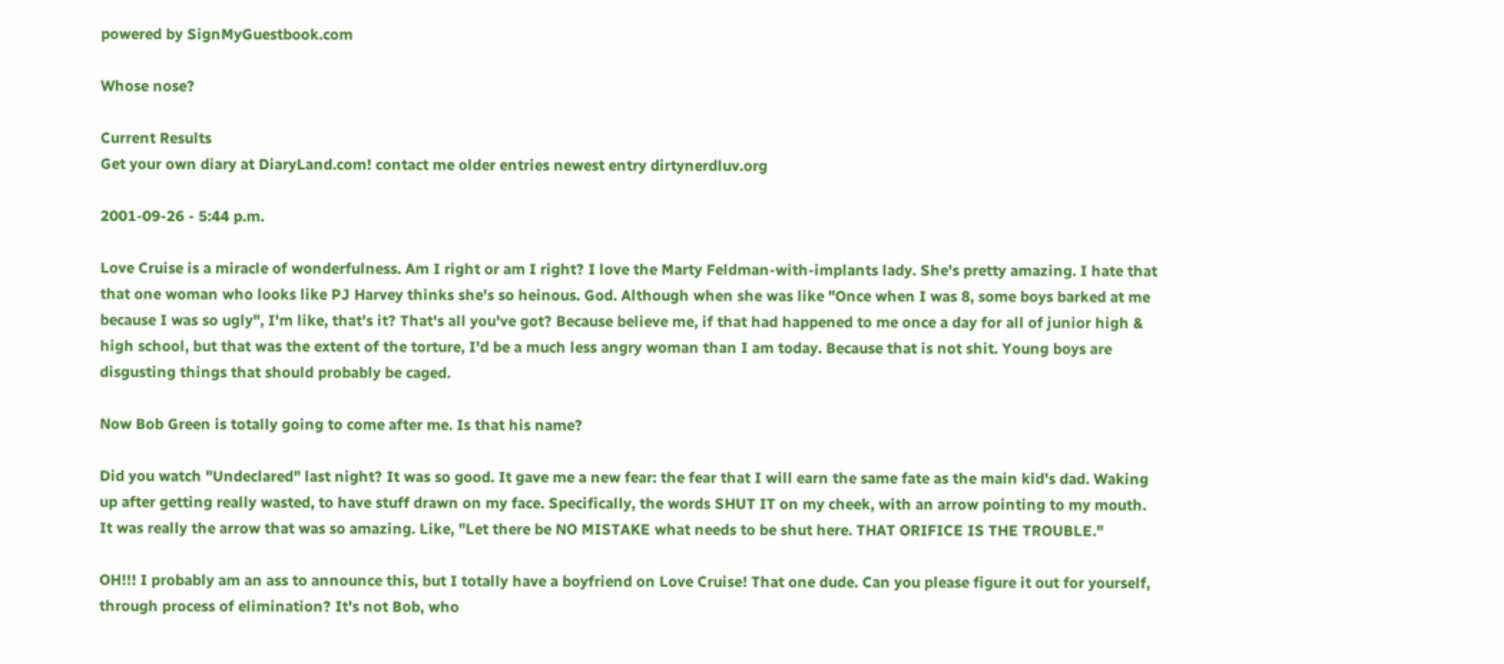powered by SignMyGuestbook.com

Whose nose?

Current Results
Get your own diary at DiaryLand.com! contact me older entries newest entry dirtynerdluv.org

2001-09-26 - 5:44 p.m.

Love Cruise is a miracle of wonderfulness. Am I right or am I right? I love the Marty Feldman-with-implants lady. She's pretty amazing. I hate that that one woman who looks like PJ Harvey thinks she's so heinous. God. Although when she was like "Once when I was 8, some boys barked at me because I was so ugly", I'm like, that's it? That's all you've got? Because believe me, if that had happened to me once a day for all of junior high & high school, but that was the extent of the torture, I'd be a much less angry woman than I am today. Because that is not shit. Young boys are disgusting things that should probably be caged.

Now Bob Green is totally going to come after me. Is that his name?

Did you watch "Undeclared" last night? It was so good. It gave me a new fear: the fear that I will earn the same fate as the main kid's dad. Waking up after getting really wasted, to have stuff drawn on my face. Specifically, the words SHUT IT on my cheek, with an arrow pointing to my mouth. It was really the arrow that was so amazing. Like, "Let there be NO MISTAKE what needs to be shut here. THAT ORIFICE IS THE TROUBLE."

OH!!! I probably am an ass to announce this, but I totally have a boyfriend on Love Cruise! That one dude. Can you please figure it out for yourself, through process of elimination? It's not Bob, who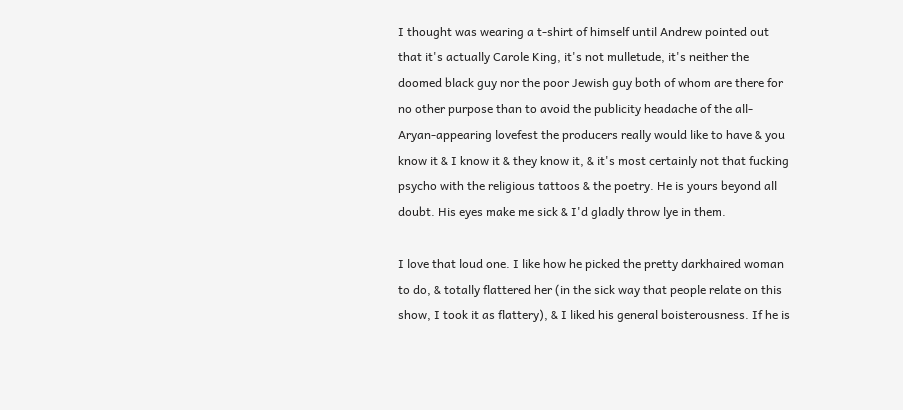I thought was wearing a t-shirt of himself until Andrew pointed out that it's actually Carole King, it's not mulletude, it's neither the doomed black guy nor the poor Jewish guy both of whom are there for no other purpose than to avoid the publicity headache of the all-Aryan-appearing lovefest the producers really would like to have & you know it & I know it & they know it, & it's most certainly not that fucking psycho with the religious tattoos & the poetry. He is yours beyond all doubt. His eyes make me sick & I'd gladly throw lye in them.

I love that loud one. I like how he picked the pretty darkhaired woman to do, & totally flattered her (in the sick way that people relate on this show, I took it as flattery), & I liked his general boisterousness. If he is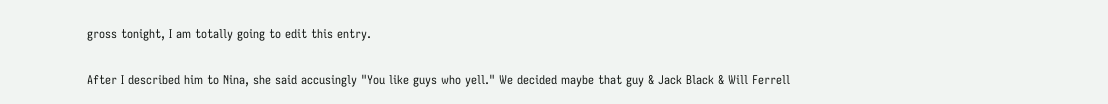gross tonight, I am totally going to edit this entry.

After I described him to Nina, she said accusingly "You like guys who yell." We decided maybe that guy & Jack Black & Will Ferrell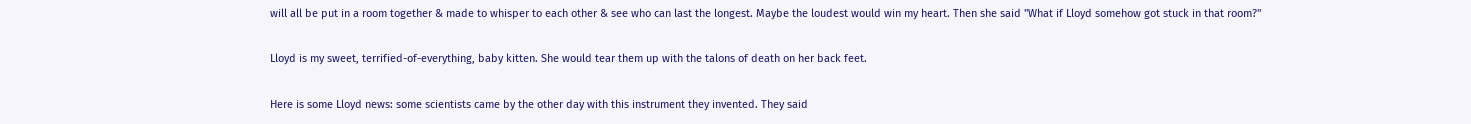will all be put in a room together & made to whisper to each other & see who can last the longest. Maybe the loudest would win my heart. Then she said "What if Lloyd somehow got stuck in that room?"

Lloyd is my sweet, terrified-of-everything, baby kitten. She would tear them up with the talons of death on her back feet.

Here is some Lloyd news: some scientists came by the other day with this instrument they invented. They said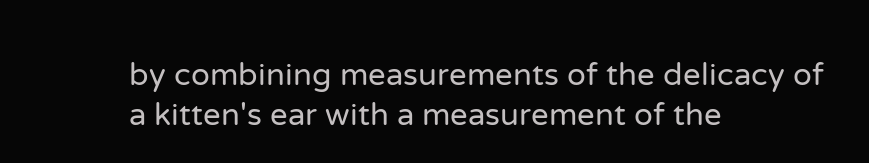by combining measurements of the delicacy of a kitten's ear with a measurement of the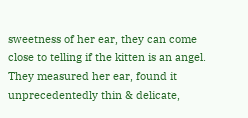sweetness of her ear, they can come close to telling if the kitten is an angel. They measured her ear, found it unprecedentedly thin & delicate,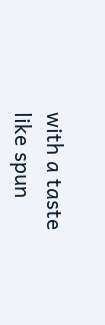with a taste like spun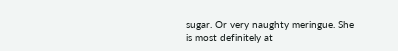sugar. Or very naughty meringue. She is most definitely at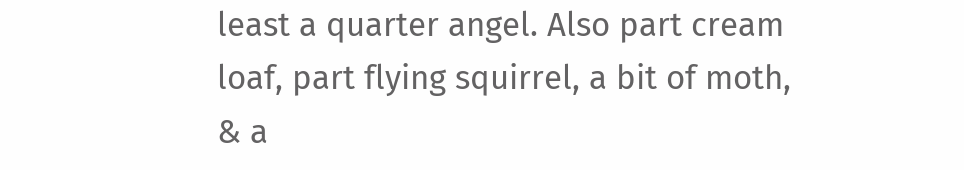least a quarter angel. Also part cream loaf, part flying squirrel, a bit of moth, & a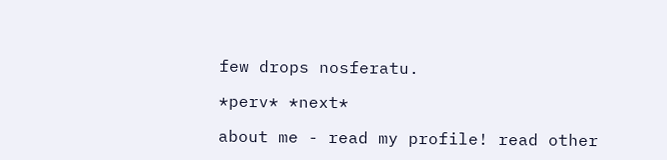few drops nosferatu.

*perv* *next*

about me - read my profile! read other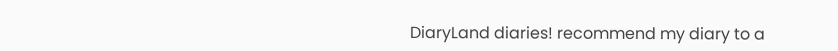DiaryLand diaries! recommend my diary to a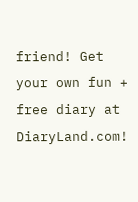friend! Get your own fun + free diary at DiaryLand.com!